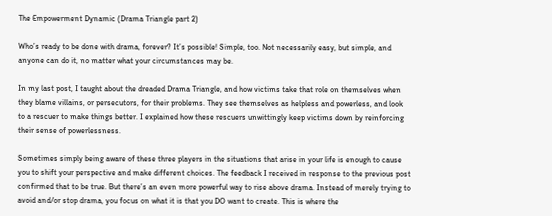The Empowerment Dynamic (Drama Triangle part 2)

Who’s ready to be done with drama, forever? It’s possible! Simple, too. Not necessarily easy, but simple, and anyone can do it, no matter what your circumstances may be.

In my last post, I taught about the dreaded Drama Triangle, and how victims take that role on themselves when they blame villains, or persecutors, for their problems. They see themselves as helpless and powerless, and look to a rescuer to make things better. I explained how these rescuers unwittingly keep victims down by reinforcing their sense of powerlessness.

Sometimes simply being aware of these three players in the situations that arise in your life is enough to cause you to shift your perspective and make different choices. The feedback I received in response to the previous post confirmed that to be true. But there’s an even more powerful way to rise above drama. Instead of merely trying to avoid and/or stop drama, you focus on what it is that you DO want to create. This is where the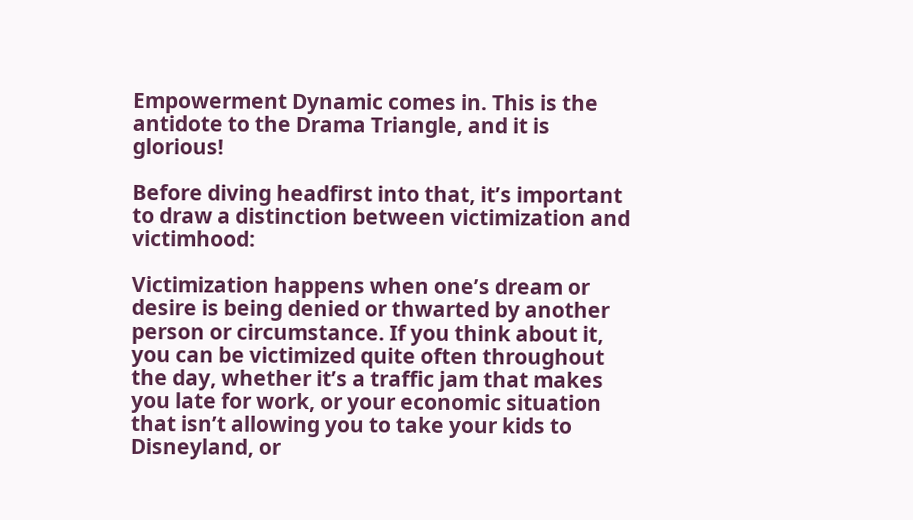Empowerment Dynamic comes in. This is the antidote to the Drama Triangle, and it is glorious!

Before diving headfirst into that, it’s important to draw a distinction between victimization and victimhood:

Victimization happens when one’s dream or desire is being denied or thwarted by another person or circumstance. If you think about it, you can be victimized quite often throughout the day, whether it’s a traffic jam that makes you late for work, or your economic situation that isn’t allowing you to take your kids to Disneyland, or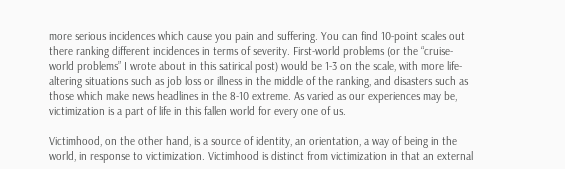more serious incidences which cause you pain and suffering. You can find 10-point scales out there ranking different incidences in terms of severity. First-world problems (or the “cruise-world problems” I wrote about in this satirical post) would be 1-3 on the scale, with more life-altering situations such as job loss or illness in the middle of the ranking, and disasters such as those which make news headlines in the 8-10 extreme. As varied as our experiences may be, victimization is a part of life in this fallen world for every one of us.

Victimhood, on the other hand, is a source of identity, an orientation, a way of being in the world, in response to victimization. Victimhood is distinct from victimization in that an external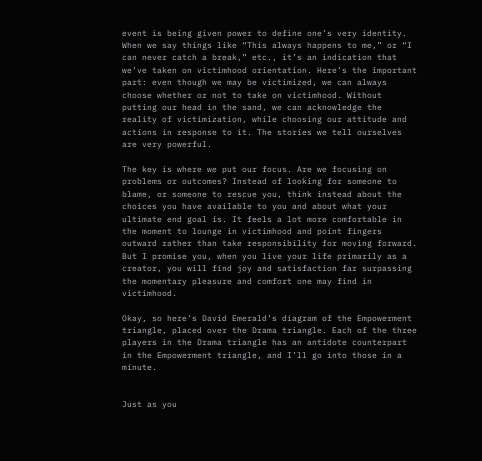event is being given power to define one’s very identity. When we say things like “This always happens to me,” or “I can never catch a break,” etc., it’s an indication that we’ve taken on victimhood orientation. Here’s the important part: even though we may be victimized, we can always choose whether or not to take on victimhood. Without putting our head in the sand, we can acknowledge the reality of victimization, while choosing our attitude and actions in response to it. The stories we tell ourselves are very powerful.

The key is where we put our focus. Are we focusing on problems or outcomes? Instead of looking for someone to blame, or someone to rescue you, think instead about the choices you have available to you and about what your ultimate end goal is. It feels a lot more comfortable in the moment to lounge in victimhood and point fingers outward rather than take responsibility for moving forward. But I promise you, when you live your life primarily as a creator, you will find joy and satisfaction far surpassing the momentary pleasure and comfort one may find in victimhood.

Okay, so here’s David Emerald’s diagram of the Empowerment triangle, placed over the Drama triangle. Each of the three players in the Drama triangle has an antidote counterpart in the Empowerment triangle, and I’ll go into those in a minute.


Just as you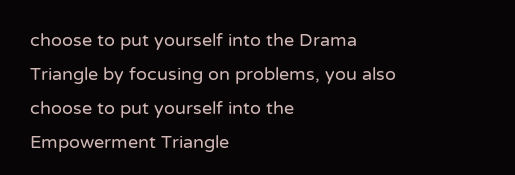choose to put yourself into the Drama Triangle by focusing on problems, you also choose to put yourself into the Empowerment Triangle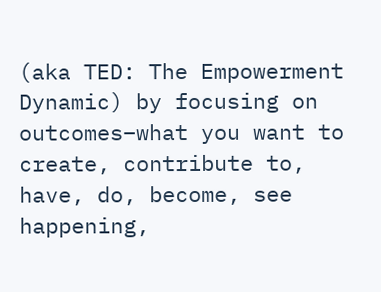(aka TED: The Empowerment Dynamic) by focusing on outcomes–what you want to create, contribute to, have, do, become, see happening,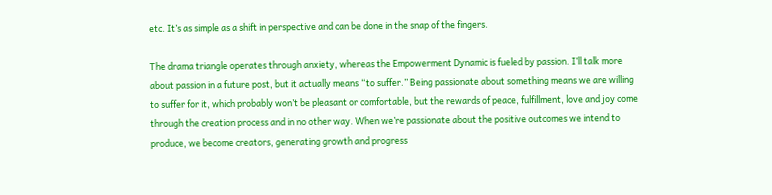etc. It’s as simple as a shift in perspective and can be done in the snap of the fingers.

The drama triangle operates through anxiety, whereas the Empowerment Dynamic is fueled by passion. I’ll talk more about passion in a future post, but it actually means “to suffer.” Being passionate about something means we are willing to suffer for it, which probably won’t be pleasant or comfortable, but the rewards of peace, fulfillment, love and joy come through the creation process and in no other way. When we’re passionate about the positive outcomes we intend to produce, we become creators, generating growth and progress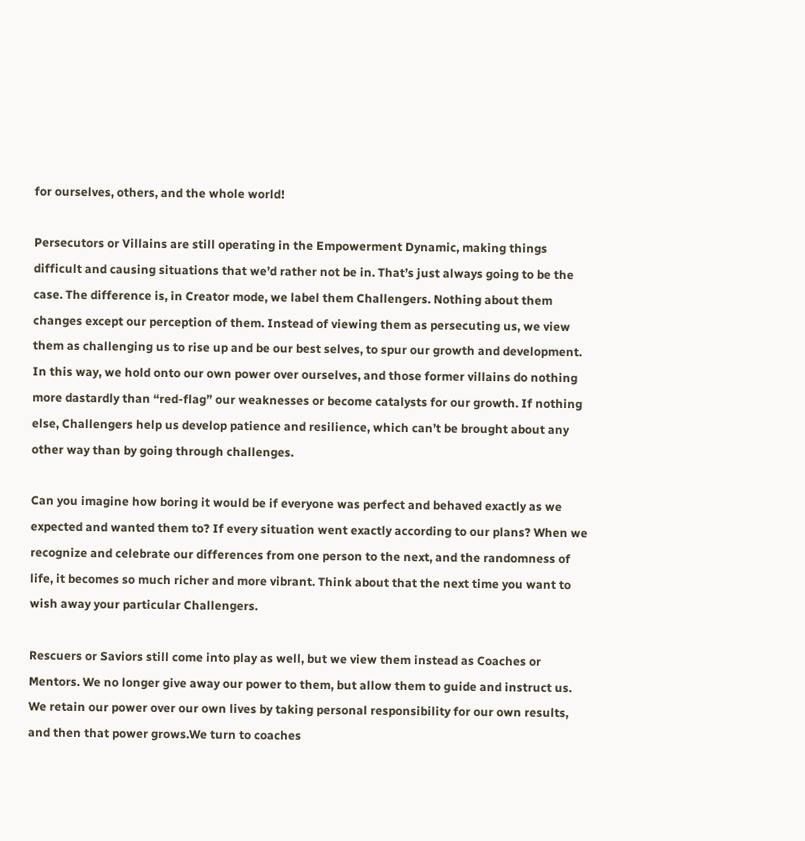for ourselves, others, and the whole world!

Persecutors or Villains are still operating in the Empowerment Dynamic, making things difficult and causing situations that we’d rather not be in. That’s just always going to be the case. The difference is, in Creator mode, we label them Challengers. Nothing about them changes except our perception of them. Instead of viewing them as persecuting us, we view them as challenging us to rise up and be our best selves, to spur our growth and development. In this way, we hold onto our own power over ourselves, and those former villains do nothing more dastardly than “red-flag” our weaknesses or become catalysts for our growth. If nothing else, Challengers help us develop patience and resilience, which can’t be brought about any other way than by going through challenges.

Can you imagine how boring it would be if everyone was perfect and behaved exactly as we expected and wanted them to? If every situation went exactly according to our plans? When we recognize and celebrate our differences from one person to the next, and the randomness of life, it becomes so much richer and more vibrant. Think about that the next time you want to wish away your particular Challengers.

Rescuers or Saviors still come into play as well, but we view them instead as Coaches or Mentors. We no longer give away our power to them, but allow them to guide and instruct us. We retain our power over our own lives by taking personal responsibility for our own results, and then that power grows.We turn to coaches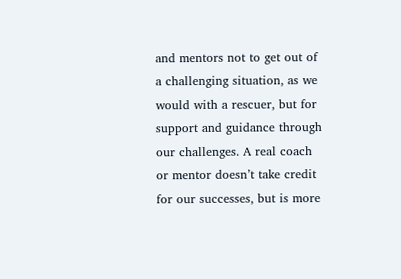and mentors not to get out of a challenging situation, as we would with a rescuer, but for support and guidance through our challenges. A real coach or mentor doesn’t take credit for our successes, but is more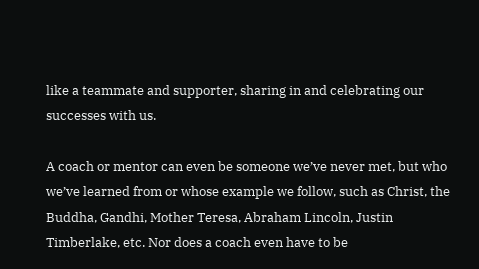like a teammate and supporter, sharing in and celebrating our successes with us.

A coach or mentor can even be someone we’ve never met, but who we’ve learned from or whose example we follow, such as Christ, the Buddha, Gandhi, Mother Teresa, Abraham Lincoln, Justin Timberlake, etc. Nor does a coach even have to be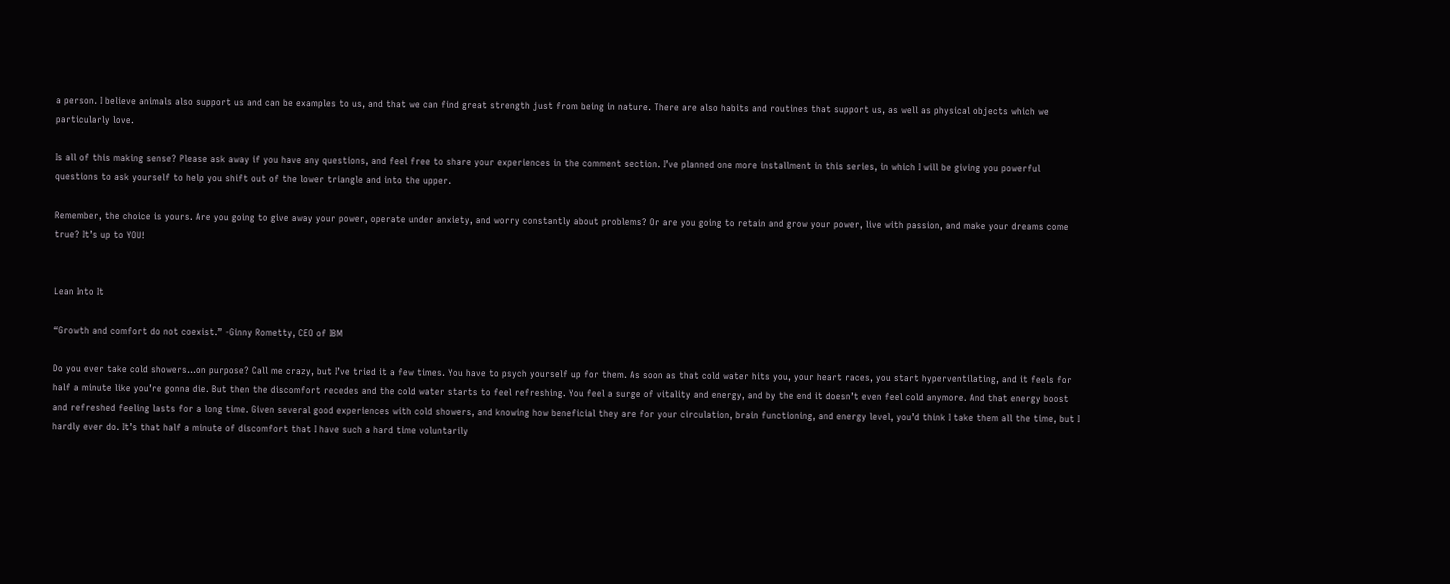a person. I believe animals also support us and can be examples to us, and that we can find great strength just from being in nature. There are also habits and routines that support us, as well as physical objects which we particularly love.

Is all of this making sense? Please ask away if you have any questions, and feel free to share your experiences in the comment section. I’ve planned one more installment in this series, in which I will be giving you powerful questions to ask yourself to help you shift out of the lower triangle and into the upper.

Remember, the choice is yours. Are you going to give away your power, operate under anxiety, and worry constantly about problems? Or are you going to retain and grow your power, live with passion, and make your dreams come true? It’s up to YOU!


Lean Into It

“Growth and comfort do not coexist.” -Ginny Rometty, CEO of IBM

Do you ever take cold showers…on purpose? Call me crazy, but I’ve tried it a few times. You have to psych yourself up for them. As soon as that cold water hits you, your heart races, you start hyperventilating, and it feels for half a minute like you’re gonna die. But then the discomfort recedes and the cold water starts to feel refreshing. You feel a surge of vitality and energy, and by the end it doesn’t even feel cold anymore. And that energy boost and refreshed feeling lasts for a long time. Given several good experiences with cold showers, and knowing how beneficial they are for your circulation, brain functioning, and energy level, you’d think I take them all the time, but I hardly ever do. It’s that half a minute of discomfort that I have such a hard time voluntarily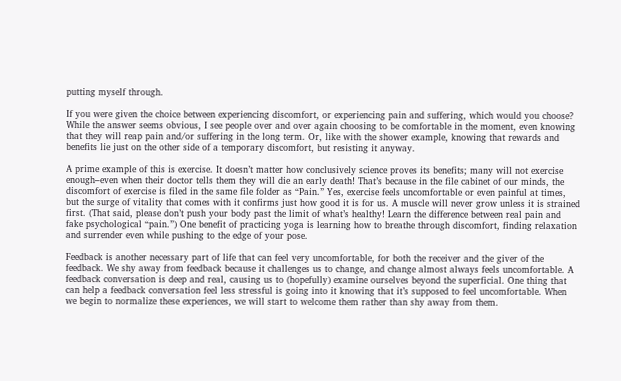putting myself through.

If you were given the choice between experiencing discomfort, or experiencing pain and suffering, which would you choose? While the answer seems obvious, I see people over and over again choosing to be comfortable in the moment, even knowing that they will reap pain and/or suffering in the long term. Or, like with the shower example, knowing that rewards and benefits lie just on the other side of a temporary discomfort, but resisting it anyway.

A prime example of this is exercise. It doesn’t matter how conclusively science proves its benefits; many will not exercise enough–even when their doctor tells them they will die an early death! That’s because in the file cabinet of our minds, the discomfort of exercise is filed in the same file folder as “Pain.” Yes, exercise feels uncomfortable or even painful at times, but the surge of vitality that comes with it confirms just how good it is for us. A muscle will never grow unless it is strained first. (That said, please don’t push your body past the limit of what’s healthy! Learn the difference between real pain and fake psychological “pain.”) One benefit of practicing yoga is learning how to breathe through discomfort, finding relaxation and surrender even while pushing to the edge of your pose.

Feedback is another necessary part of life that can feel very uncomfortable, for both the receiver and the giver of the feedback. We shy away from feedback because it challenges us to change, and change almost always feels uncomfortable. A feedback conversation is deep and real, causing us to (hopefully) examine ourselves beyond the superficial. One thing that can help a feedback conversation feel less stressful is going into it knowing that it’s supposed to feel uncomfortable. When we begin to normalize these experiences, we will start to welcome them rather than shy away from them.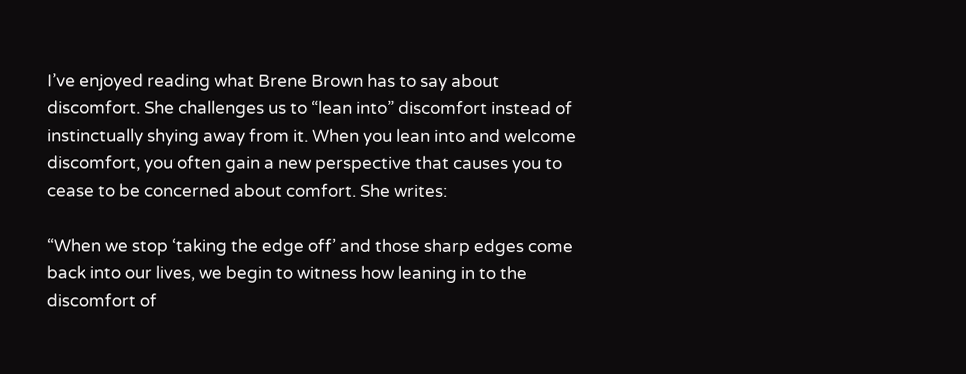I’ve enjoyed reading what Brene Brown has to say about discomfort. She challenges us to “lean into” discomfort instead of instinctually shying away from it. When you lean into and welcome discomfort, you often gain a new perspective that causes you to cease to be concerned about comfort. She writes:

“When we stop ‘taking the edge off’ and those sharp edges come back into our lives, we begin to witness how leaning in to the discomfort of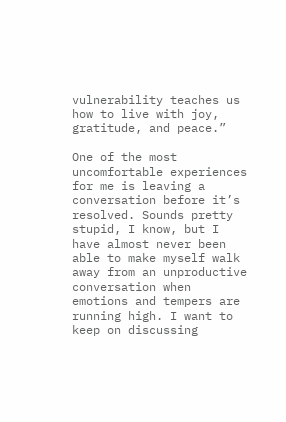vulnerability teaches us how to live with joy, gratitude, and peace.”

One of the most uncomfortable experiences for me is leaving a conversation before it’s resolved. Sounds pretty stupid, I know, but I have almost never been able to make myself walk away from an unproductive conversation when emotions and tempers are running high. I want to keep on discussing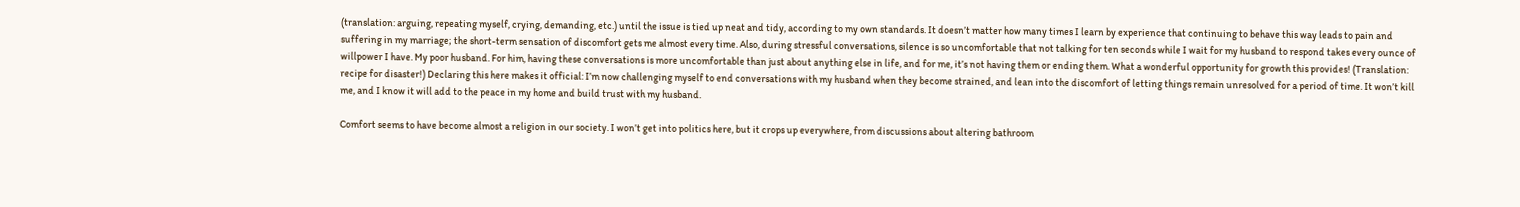(translation: arguing, repeating myself, crying, demanding, etc.) until the issue is tied up neat and tidy, according to my own standards. It doesn’t matter how many times I learn by experience that continuing to behave this way leads to pain and suffering in my marriage; the short-term sensation of discomfort gets me almost every time. Also, during stressful conversations, silence is so uncomfortable that not talking for ten seconds while I wait for my husband to respond takes every ounce of willpower I have. My poor husband. For him, having these conversations is more uncomfortable than just about anything else in life, and for me, it’s not having them or ending them. What a wonderful opportunity for growth this provides! (Translation: recipe for disaster!) Declaring this here makes it official: I’m now challenging myself to end conversations with my husband when they become strained, and lean into the discomfort of letting things remain unresolved for a period of time. It won’t kill me, and I know it will add to the peace in my home and build trust with my husband.

Comfort seems to have become almost a religion in our society. I won’t get into politics here, but it crops up everywhere, from discussions about altering bathroom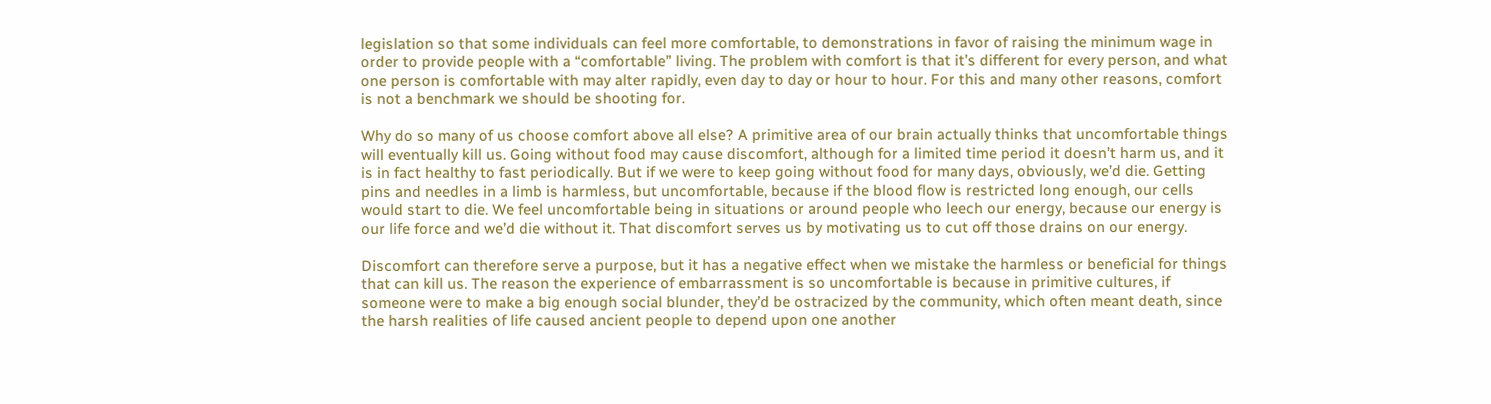legislation so that some individuals can feel more comfortable, to demonstrations in favor of raising the minimum wage in order to provide people with a “comfortable” living. The problem with comfort is that it’s different for every person, and what one person is comfortable with may alter rapidly, even day to day or hour to hour. For this and many other reasons, comfort is not a benchmark we should be shooting for.

Why do so many of us choose comfort above all else? A primitive area of our brain actually thinks that uncomfortable things will eventually kill us. Going without food may cause discomfort, although for a limited time period it doesn’t harm us, and it is in fact healthy to fast periodically. But if we were to keep going without food for many days, obviously, we’d die. Getting pins and needles in a limb is harmless, but uncomfortable, because if the blood flow is restricted long enough, our cells would start to die. We feel uncomfortable being in situations or around people who leech our energy, because our energy is our life force and we’d die without it. That discomfort serves us by motivating us to cut off those drains on our energy.

Discomfort can therefore serve a purpose, but it has a negative effect when we mistake the harmless or beneficial for things that can kill us. The reason the experience of embarrassment is so uncomfortable is because in primitive cultures, if someone were to make a big enough social blunder, they’d be ostracized by the community, which often meant death, since the harsh realities of life caused ancient people to depend upon one another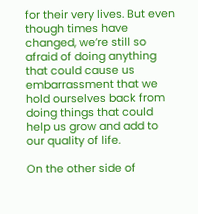for their very lives. But even though times have changed, we’re still so afraid of doing anything that could cause us embarrassment that we hold ourselves back from doing things that could help us grow and add to our quality of life.

On the other side of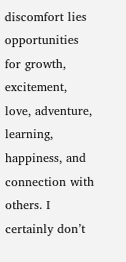discomfort lies opportunities for growth, excitement, love, adventure, learning, happiness, and connection with others. I certainly don’t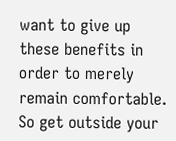want to give up these benefits in order to merely remain comfortable. So get outside your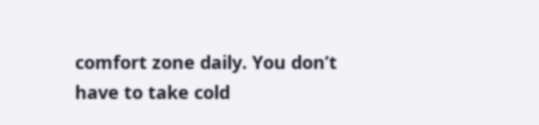comfort zone daily. You don’t have to take cold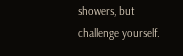showers, but challenge yourself.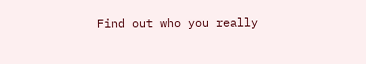Find out who you really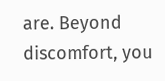are. Beyond discomfort, you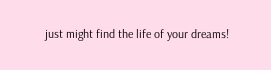just might find the life of your dreams!